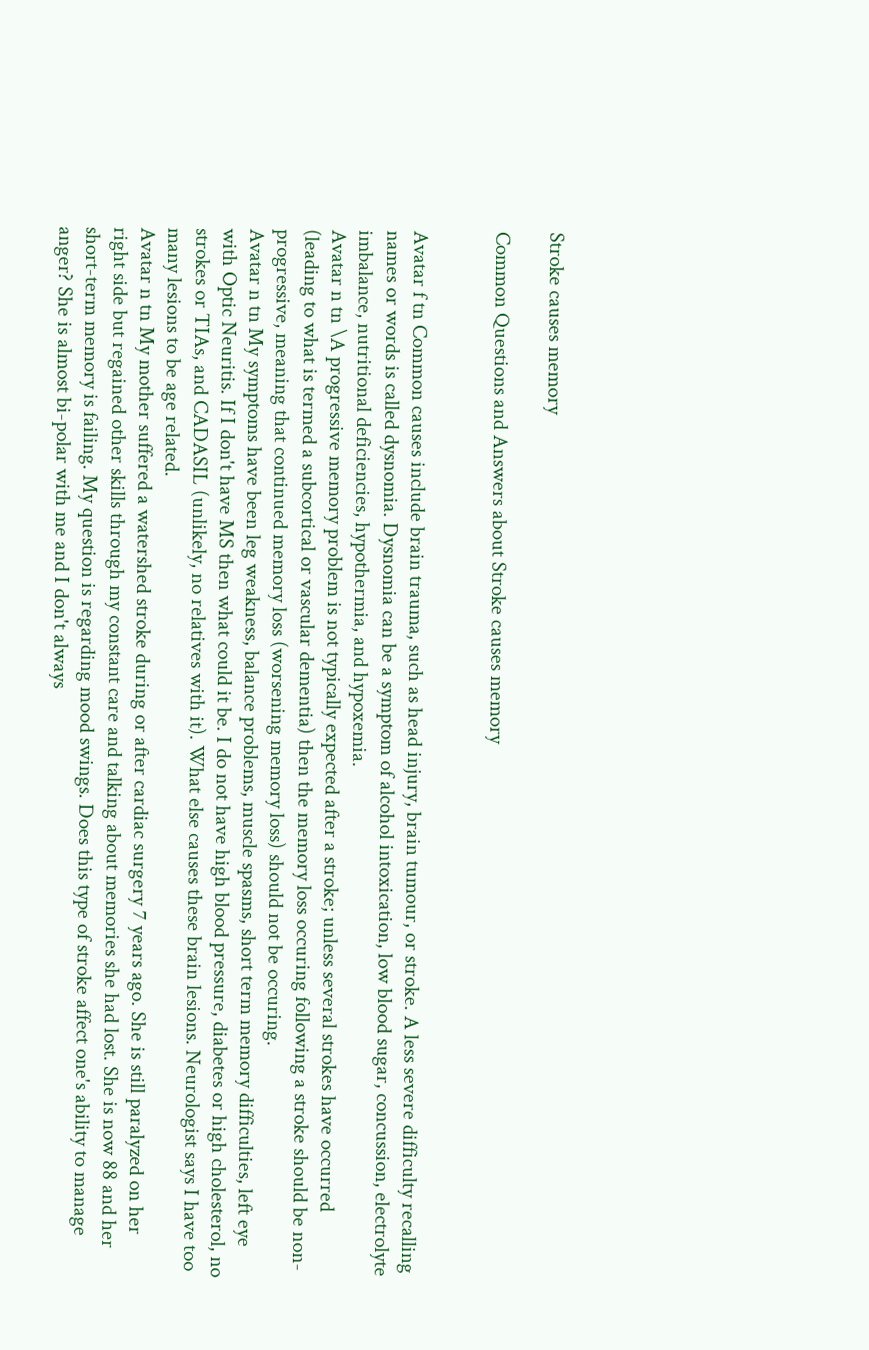Stroke causes memory

Common Questions and Answers about Stroke causes memory


Avatar f tn Common causes include brain trauma, such as head injury, brain tumour, or stroke. A less severe difficulty recalling names or words is called dysnomia. Dysnomia can be a symptom of alcohol intoxication, low blood sugar, concussion, electrolyte imbalance, nutritional deficiencies, hypothermia, and hypoxemia.
Avatar n tn \A progressive memory problem is not typically expected after a stroke; unless several strokes have occurred (leading to what is termed a subcortical or vascular dementia) then the memory loss occuring following a stroke should be non-progressive, meaning that continued memory loss (worsening memory loss) should not be occuring.
Avatar n tn My symptoms have been leg weakness, balance problems, muscle spasms, short term memory difficulties, left eye with Optic Neuritis. If I don't have MS then what could it be. I do not have high blood pressure, diabetes or high cholesterol, no strokes or TIAs, and CADASIL (unlikely, no relatives with it). What else causes these brain lesions. Neurologist says I have too many lesions to be age related.
Avatar n tn My mother suffered a watershed stroke during or after cardiac surgery 7 years ago. She is still paralyzed on her right side but regained other skills through my constant care and talking about memories she had lost. She is now 88 and her short-term memory is failing. My question is regarding mood swings. Does this type of stroke affect one's ability to manage anger? She is almost bi-polar with me and I don't always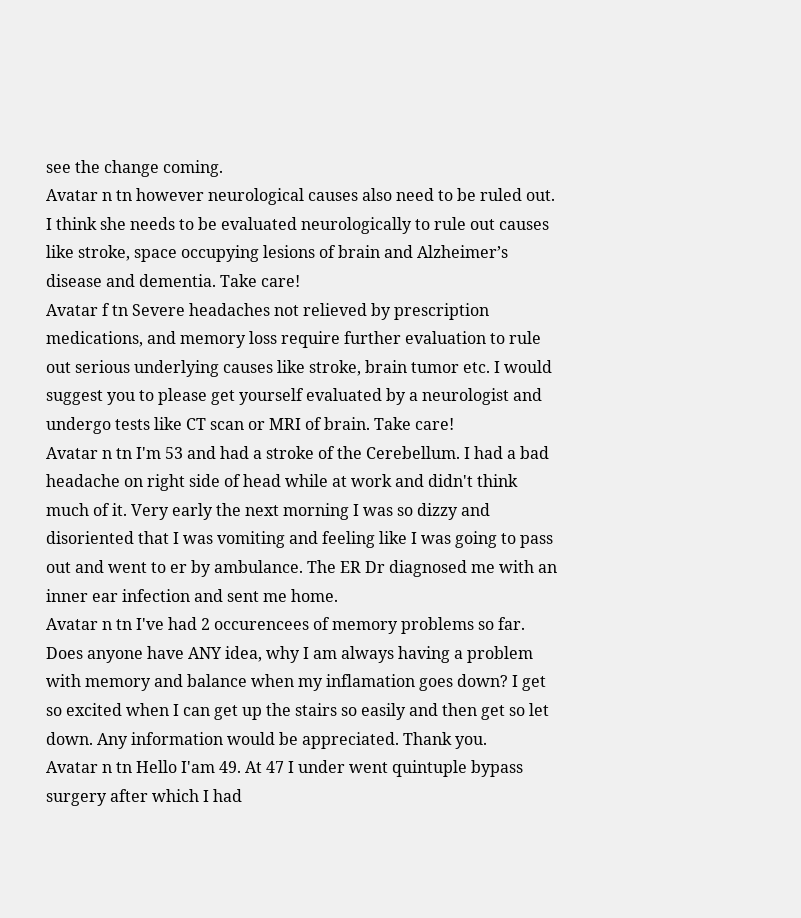see the change coming.
Avatar n tn however neurological causes also need to be ruled out. I think she needs to be evaluated neurologically to rule out causes like stroke, space occupying lesions of brain and Alzheimer’s disease and dementia. Take care!
Avatar f tn Severe headaches not relieved by prescription medications, and memory loss require further evaluation to rule out serious underlying causes like stroke, brain tumor etc. I would suggest you to please get yourself evaluated by a neurologist and undergo tests like CT scan or MRI of brain. Take care!
Avatar n tn I'm 53 and had a stroke of the Cerebellum. I had a bad headache on right side of head while at work and didn't think much of it. Very early the next morning I was so dizzy and disoriented that I was vomiting and feeling like I was going to pass out and went to er by ambulance. The ER Dr diagnosed me with an inner ear infection and sent me home.
Avatar n tn I've had 2 occurencees of memory problems so far. Does anyone have ANY idea, why I am always having a problem with memory and balance when my inflamation goes down? I get so excited when I can get up the stairs so easily and then get so let down. Any information would be appreciated. Thank you.
Avatar n tn Hello I'am 49. At 47 I under went quintuple bypass surgery after which I had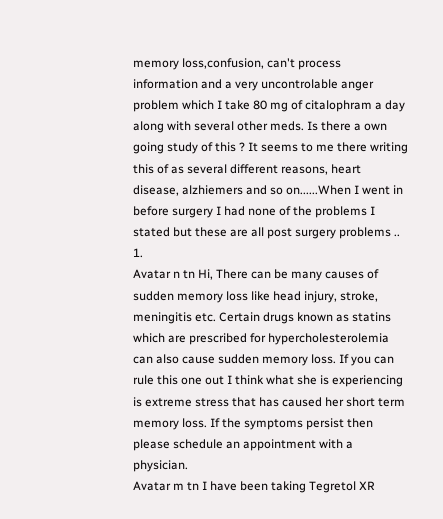memory loss,confusion, can't process information and a very uncontrolable anger problem which I take 80 mg of citalophram a day along with several other meds. Is there a own going study of this ? It seems to me there writing this of as several different reasons, heart disease, alzhiemers and so on......When I went in before surgery I had none of the problems I stated but these are all post surgery problems .. 1.
Avatar n tn Hi, There can be many causes of sudden memory loss like head injury, stroke, meningitis etc. Certain drugs known as statins which are prescribed for hypercholesterolemia can also cause sudden memory loss. If you can rule this one out I think what she is experiencing is extreme stress that has caused her short term memory loss. If the symptoms persist then please schedule an appointment with a physician.
Avatar m tn I have been taking Tegretol XR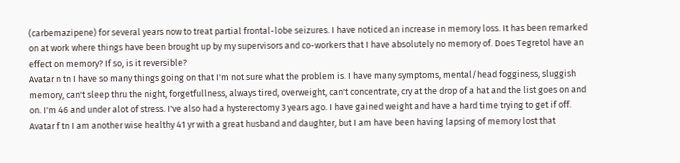(carbemazipene) for several years now to treat partial frontal-lobe seizures. I have noticed an increase in memory loss. It has been remarked on at work where things have been brought up by my supervisors and co-workers that I have absolutely no memory of. Does Tegretol have an effect on memory? If so, is it reversible?
Avatar n tn I have so many things going on that I'm not sure what the problem is. I have many symptoms, mental/head fogginess, sluggish memory, can't sleep thru the night, forgetfullness, always tired, overweight, can't concentrate, cry at the drop of a hat and the list goes on and on. I'm 46 and under alot of stress. I've also had a hysterectomy 3 years ago. I have gained weight and have a hard time trying to get if off.
Avatar f tn I am another wise healthy 41 yr with a great husband and daughter, but I am have been having lapsing of memory lost that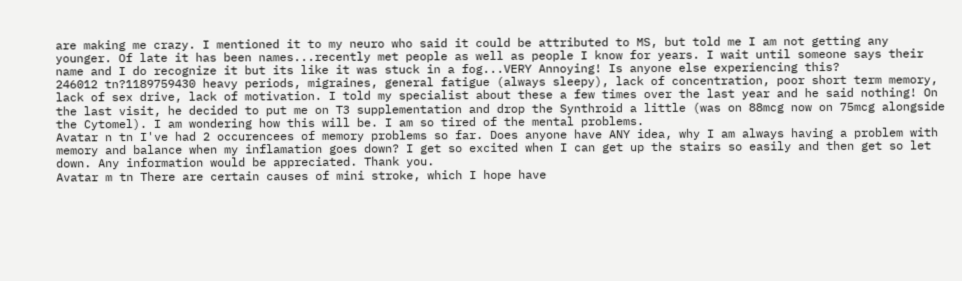are making me crazy. I mentioned it to my neuro who said it could be attributed to MS, but told me I am not getting any younger. Of late it has been names...recently met people as well as people I know for years. I wait until someone says their name and I do recognize it but its like it was stuck in a fog...VERY Annoying! Is anyone else experiencing this?
246012 tn?1189759430 heavy periods, migraines, general fatigue (always sleepy), lack of concentration, poor short term memory, lack of sex drive, lack of motivation. I told my specialist about these a few times over the last year and he said nothing! On the last visit, he decided to put me on T3 supplementation and drop the Synthroid a little (was on 88mcg now on 75mcg alongside the Cytomel). I am wondering how this will be. I am so tired of the mental problems.
Avatar n tn I've had 2 occurencees of memory problems so far. Does anyone have ANY idea, why I am always having a problem with memory and balance when my inflamation goes down? I get so excited when I can get up the stairs so easily and then get so let down. Any information would be appreciated. Thank you.
Avatar m tn There are certain causes of mini stroke, which I hope have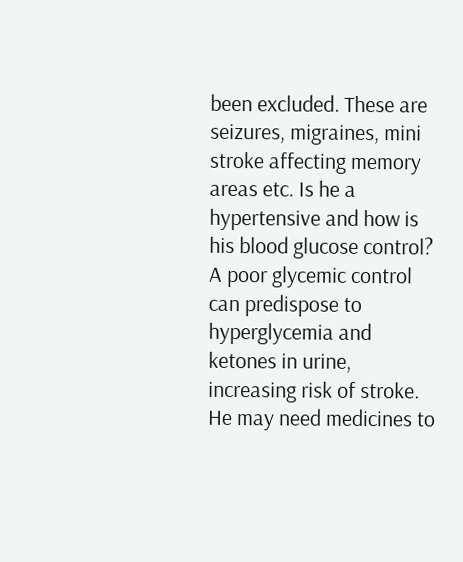been excluded. These are seizures, migraines, mini stroke affecting memory areas etc. Is he a hypertensive and how is his blood glucose control? A poor glycemic control can predispose to hyperglycemia and ketones in urine, increasing risk of stroke. He may need medicines to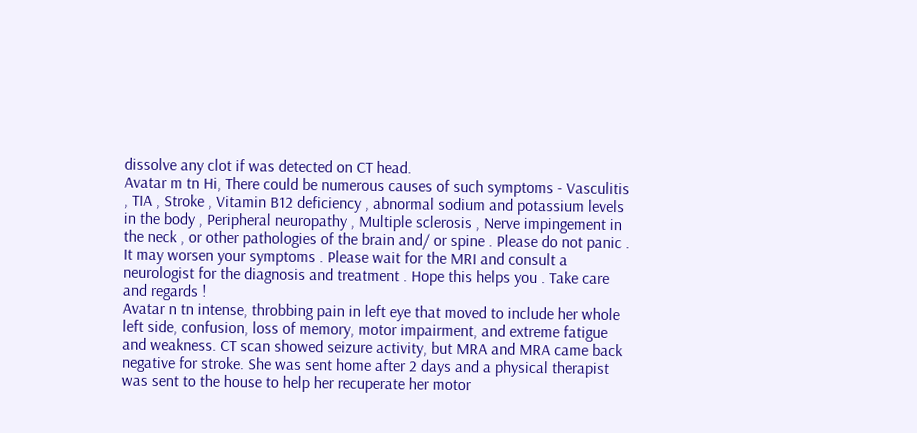dissolve any clot if was detected on CT head.
Avatar m tn Hi, There could be numerous causes of such symptoms - Vasculitis , TIA , Stroke , Vitamin B12 deficiency , abnormal sodium and potassium levels in the body , Peripheral neuropathy , Multiple sclerosis , Nerve impingement in the neck , or other pathologies of the brain and/ or spine . Please do not panic . It may worsen your symptoms . Please wait for the MRI and consult a neurologist for the diagnosis and treatment . Hope this helps you . Take care and regards !
Avatar n tn intense, throbbing pain in left eye that moved to include her whole left side, confusion, loss of memory, motor impairment, and extreme fatigue and weakness. CT scan showed seizure activity, but MRA and MRA came back negative for stroke. She was sent home after 2 days and a physical therapist was sent to the house to help her recuperate her motor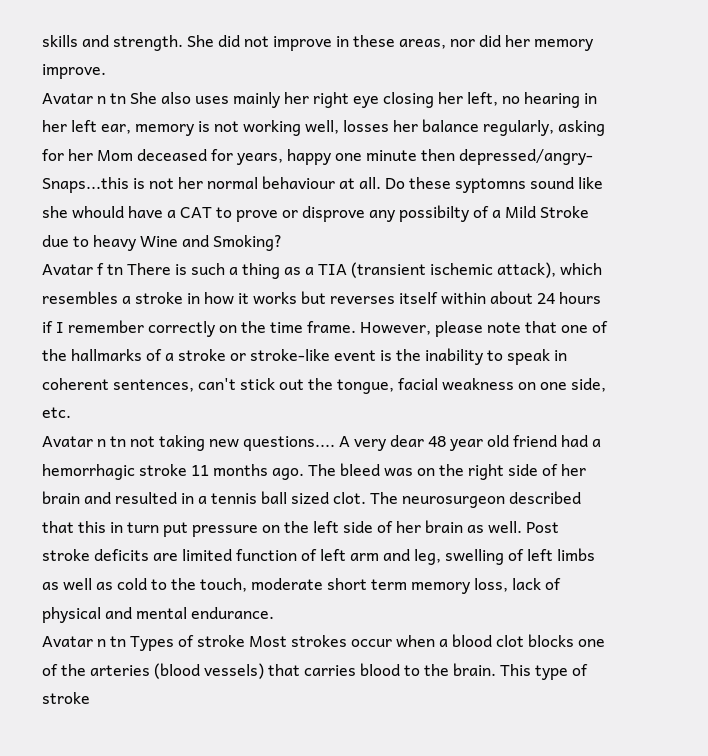skills and strength. She did not improve in these areas, nor did her memory improve.
Avatar n tn She also uses mainly her right eye closing her left, no hearing in her left ear, memory is not working well, losses her balance regularly, asking for her Mom deceased for years, happy one minute then depressed/angry-Snaps...this is not her normal behaviour at all. Do these syptomns sound like she whould have a CAT to prove or disprove any possibilty of a Mild Stroke due to heavy Wine and Smoking?
Avatar f tn There is such a thing as a TIA (transient ischemic attack), which resembles a stroke in how it works but reverses itself within about 24 hours if I remember correctly on the time frame. However, please note that one of the hallmarks of a stroke or stroke-like event is the inability to speak in coherent sentences, can't stick out the tongue, facial weakness on one side, etc.
Avatar n tn not taking new questions.... A very dear 48 year old friend had a hemorrhagic stroke 11 months ago. The bleed was on the right side of her brain and resulted in a tennis ball sized clot. The neurosurgeon described that this in turn put pressure on the left side of her brain as well. Post stroke deficits are limited function of left arm and leg, swelling of left limbs as well as cold to the touch, moderate short term memory loss, lack of physical and mental endurance.
Avatar n tn Types of stroke Most strokes occur when a blood clot blocks one of the arteries (blood vessels) that carries blood to the brain. This type of stroke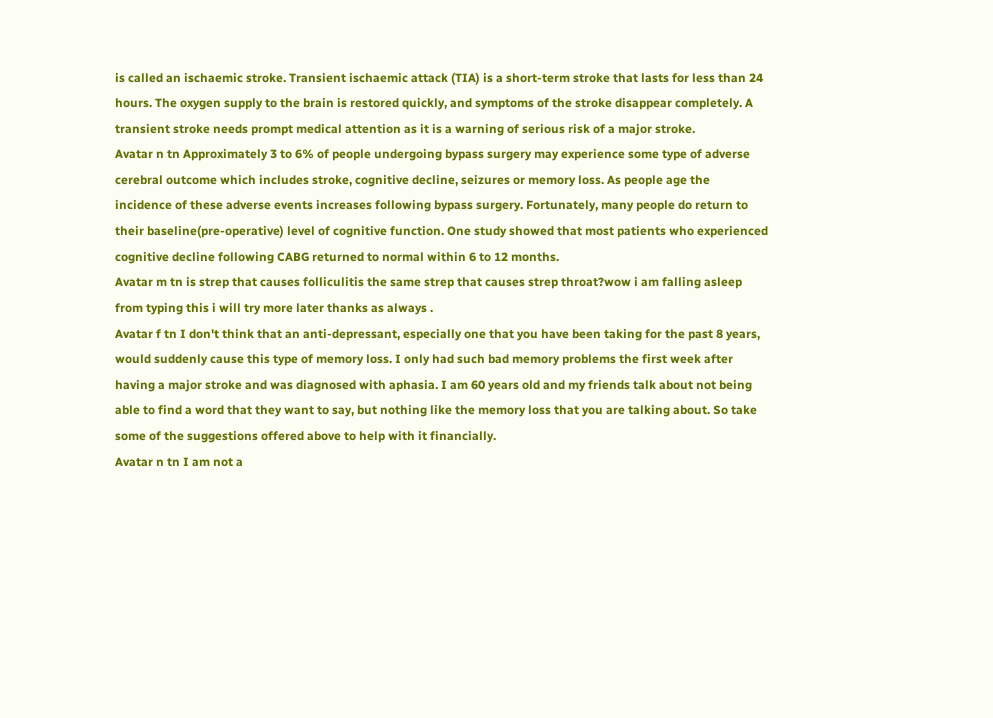is called an ischaemic stroke. Transient ischaemic attack (TIA) is a short-term stroke that lasts for less than 24 hours. The oxygen supply to the brain is restored quickly, and symptoms of the stroke disappear completely. A transient stroke needs prompt medical attention as it is a warning of serious risk of a major stroke.
Avatar n tn Approximately 3 to 6% of people undergoing bypass surgery may experience some type of adverse cerebral outcome which includes stroke, cognitive decline, seizures or memory loss. As people age the incidence of these adverse events increases following bypass surgery. Fortunately, many people do return to their baseline(pre-operative) level of cognitive function. One study showed that most patients who experienced cognitive decline following CABG returned to normal within 6 to 12 months.
Avatar m tn is strep that causes folliculitis the same strep that causes strep throat?wow i am falling asleep from typing this i will try more later thanks as always .
Avatar f tn I don't think that an anti-depressant, especially one that you have been taking for the past 8 years, would suddenly cause this type of memory loss. I only had such bad memory problems the first week after having a major stroke and was diagnosed with aphasia. I am 60 years old and my friends talk about not being able to find a word that they want to say, but nothing like the memory loss that you are talking about. So take some of the suggestions offered above to help with it financially.
Avatar n tn I am not a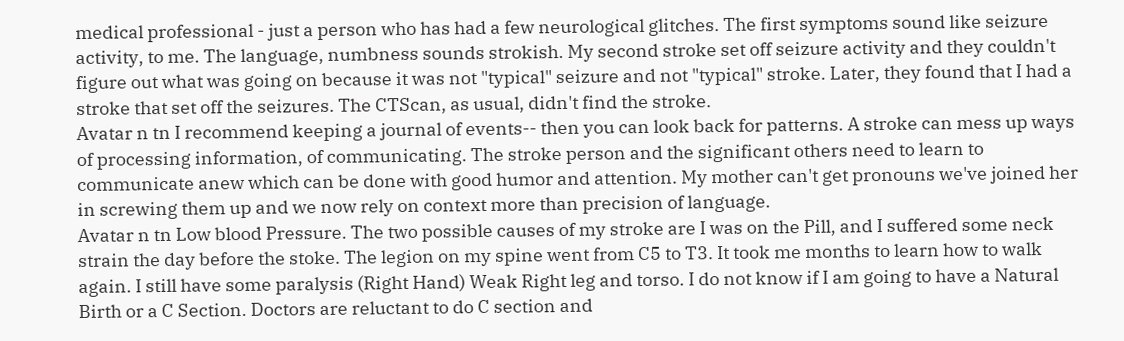medical professional - just a person who has had a few neurological glitches. The first symptoms sound like seizure activity, to me. The language, numbness sounds strokish. My second stroke set off seizure activity and they couldn't figure out what was going on because it was not "typical" seizure and not "typical" stroke. Later, they found that I had a stroke that set off the seizures. The CTScan, as usual, didn't find the stroke.
Avatar n tn I recommend keeping a journal of events-- then you can look back for patterns. A stroke can mess up ways of processing information, of communicating. The stroke person and the significant others need to learn to communicate anew which can be done with good humor and attention. My mother can't get pronouns we've joined her in screwing them up and we now rely on context more than precision of language.
Avatar n tn Low blood Pressure. The two possible causes of my stroke are I was on the Pill, and I suffered some neck strain the day before the stoke. The legion on my spine went from C5 to T3. It took me months to learn how to walk again. I still have some paralysis (Right Hand) Weak Right leg and torso. I do not know if I am going to have a Natural Birth or a C Section. Doctors are reluctant to do C section and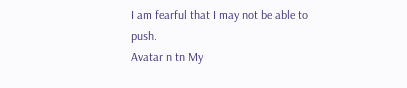I am fearful that I may not be able to push.
Avatar n tn My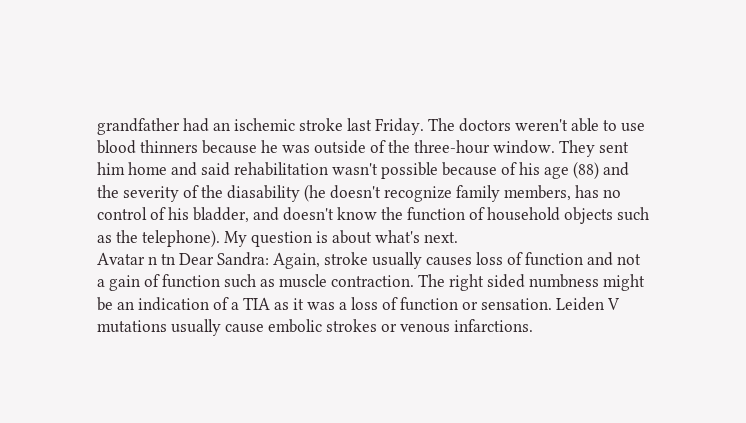grandfather had an ischemic stroke last Friday. The doctors weren't able to use blood thinners because he was outside of the three-hour window. They sent him home and said rehabilitation wasn't possible because of his age (88) and the severity of the diasability (he doesn't recognize family members, has no control of his bladder, and doesn't know the function of household objects such as the telephone). My question is about what's next.
Avatar n tn Dear Sandra: Again, stroke usually causes loss of function and not a gain of function such as muscle contraction. The right sided numbness might be an indication of a TIA as it was a loss of function or sensation. Leiden V mutations usually cause embolic strokes or venous infarctions.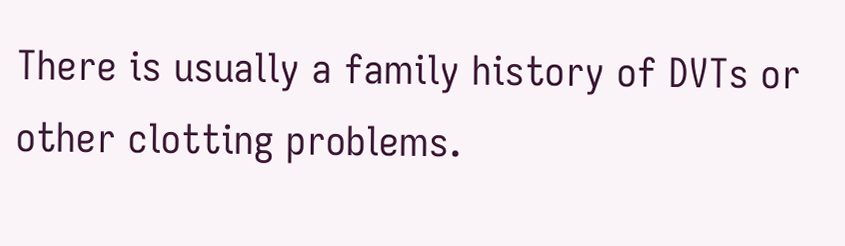There is usually a family history of DVTs or other clotting problems.